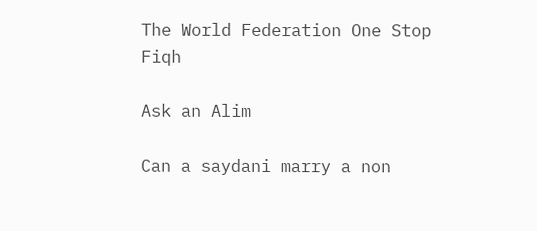The World Federation One Stop Fiqh

Ask an Alim

Can a saydani marry a non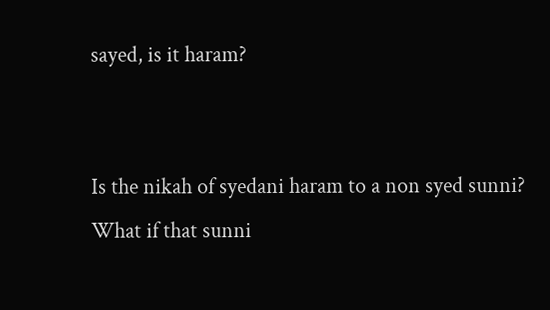sayed, is it haram?


Is the nikah of syedani haram to a non syed sunni?
What if that sunni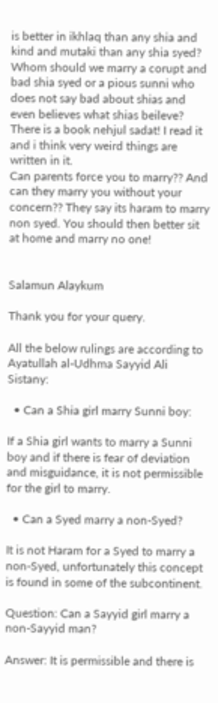is better in ikhlaq than any shia and kind and mutaki than any shia syed?
Whom should we marry a corupt and bad shia syed or a pious sunni who does not say bad about shias and even believes what shias beileve?
There is a book nehjul sadat! I read it and i think very weird things are written in it.
Can parents force you to marry?? And can they marry you without your concern?? They say its haram to marry non syed. You should then better sit at home and marry no one!


Salamun Alaykum

Thank you for your query.

All the below rulings are according to Ayatullah al-Udhma Sayyid Ali Sistany:

  • Can a Shia girl marry Sunni boy:

If a Shia girl wants to marry a Sunni boy and if there is fear of deviation and misguidance, it is not permissible for the girl to marry.

  • Can a Syed marry a non-Syed?

It is not Haram for a Syed to marry a non-Syed, unfortunately this concept is found in some of the subcontinent.

Question: Can a Sayyid girl marry a non-Sayyid man?

Answer: It is permissible and there is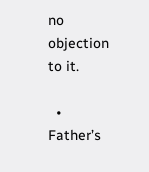no objection to it.

  • Father’s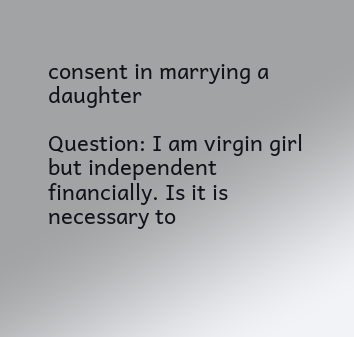consent in marrying a daughter

Question: I am virgin girl but independent financially. Is it is necessary to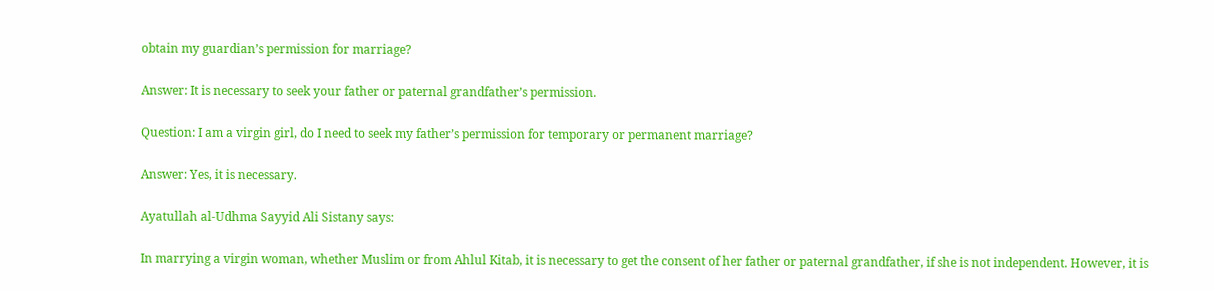obtain my guardian’s permission for marriage?

Answer: It is necessary to seek your father or paternal grandfather’s permission.

Question: I am a virgin girl, do I need to seek my father’s permission for temporary or permanent marriage?

Answer: Yes, it is necessary.

Ayatullah al-Udhma Sayyid Ali Sistany says:

In marrying a virgin woman, whether Muslim or from Ahlul Kitab, it is necessary to get the consent of her father or paternal grandfather, if she is not independent. However, it is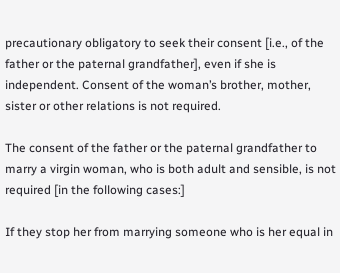precautionary obligatory to seek their consent [i.e., of the father or the paternal grandfather], even if she is independent. Consent of the woman’s brother, mother, sister or other relations is not required.

The consent of the father or the paternal grandfather to marry a virgin woman, who is both adult and sensible, is not required [in the following cases:]

If they stop her from marrying someone who is her equal in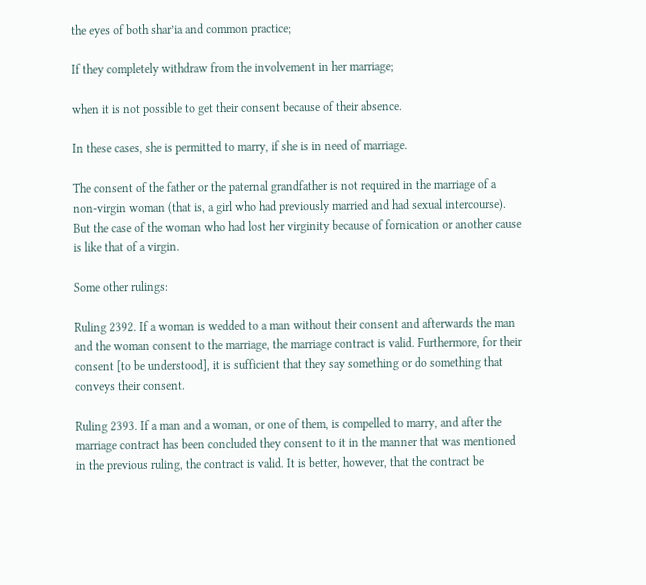the eyes of both shar’ia and common practice;

If they completely withdraw from the involvement in her marriage;

when it is not possible to get their consent because of their absence.

In these cases, she is permitted to marry, if she is in need of marriage.

The consent of the father or the paternal grandfather is not required in the marriage of a non-virgin woman (that is, a girl who had previously married and had sexual intercourse). But the case of the woman who had lost her virginity because of fornication or another cause is like that of a virgin.

Some other rulings:

Ruling 2392. If a woman is wedded to a man without their consent and afterwards the man and the woman consent to the marriage, the marriage contract is valid. Furthermore, for their consent [to be understood], it is sufficient that they say something or do something that conveys their consent.

Ruling 2393. If a man and a woman, or one of them, is compelled to marry, and after the marriage contract has been concluded they consent to it in the manner that was mentioned in the previous ruling, the contract is valid. It is better, however, that the contract be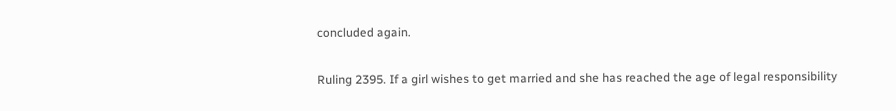concluded again.

Ruling 2395. If a girl wishes to get married and she has reached the age of legal responsibility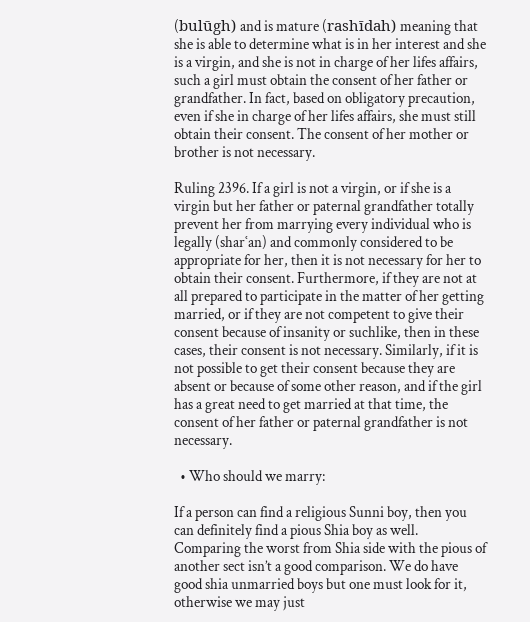(bulūgh) and is mature (rashīdah) meaning that she is able to determine what is in her interest and she is a virgin, and she is not in charge of her lifes affairs, such a girl must obtain the consent of her father or grandfather. In fact, based on obligatory precaution, even if she in charge of her lifes affairs, she must still obtain their consent. The consent of her mother or brother is not necessary.

Ruling 2396. If a girl is not a virgin, or if she is a virgin but her father or paternal grandfather totally prevent her from marrying every individual who is legally (sharʿan) and commonly considered to be appropriate for her, then it is not necessary for her to obtain their consent. Furthermore, if they are not at all prepared to participate in the matter of her getting married, or if they are not competent to give their consent because of insanity or suchlike, then in these cases, their consent is not necessary. Similarly, if it is not possible to get their consent because they are absent or because of some other reason, and if the girl has a great need to get married at that time, the consent of her father or paternal grandfather is not necessary.

  • Who should we marry:

If a person can find a religious Sunni boy, then you can definitely find a pious Shia boy as well. Comparing the worst from Shia side with the pious of another sect isn’t a good comparison. We do have good shia unmarried boys but one must look for it, otherwise we may just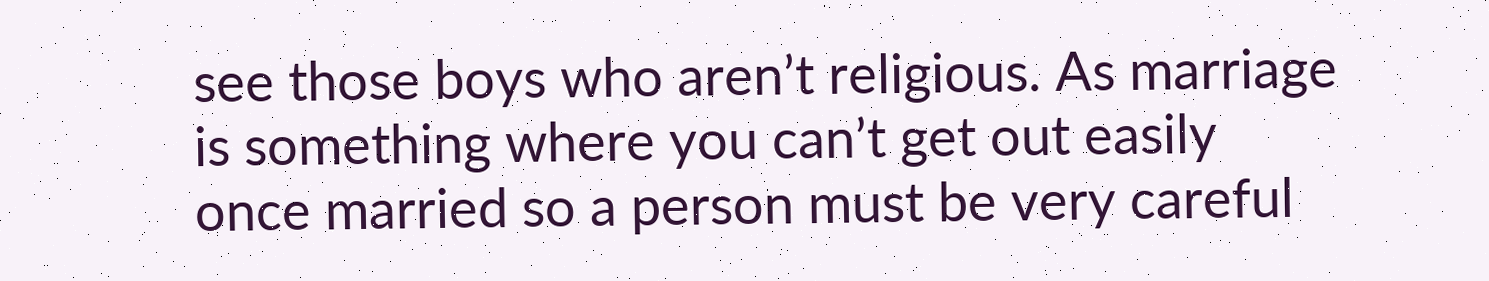see those boys who aren’t religious. As marriage is something where you can’t get out easily once married so a person must be very careful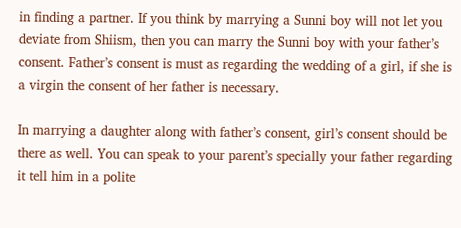in finding a partner. If you think by marrying a Sunni boy will not let you deviate from Shiism, then you can marry the Sunni boy with your father’s consent. Father’s consent is must as regarding the wedding of a girl, if she is a virgin the consent of her father is necessary.

In marrying a daughter along with father’s consent, girl’s consent should be there as well. You can speak to your parent’s specially your father regarding it tell him in a polite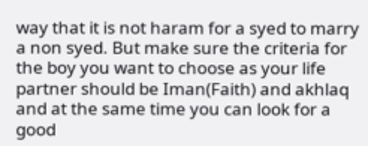way that it is not haram for a syed to marry a non syed. But make sure the criteria for the boy you want to choose as your life partner should be Iman(Faith) and akhlaq and at the same time you can look for a good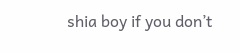shia boy if you don’t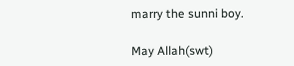marry the sunni boy.

May Allah(swt)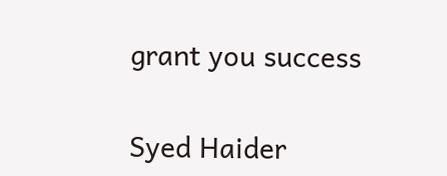grant you success


Syed Haider